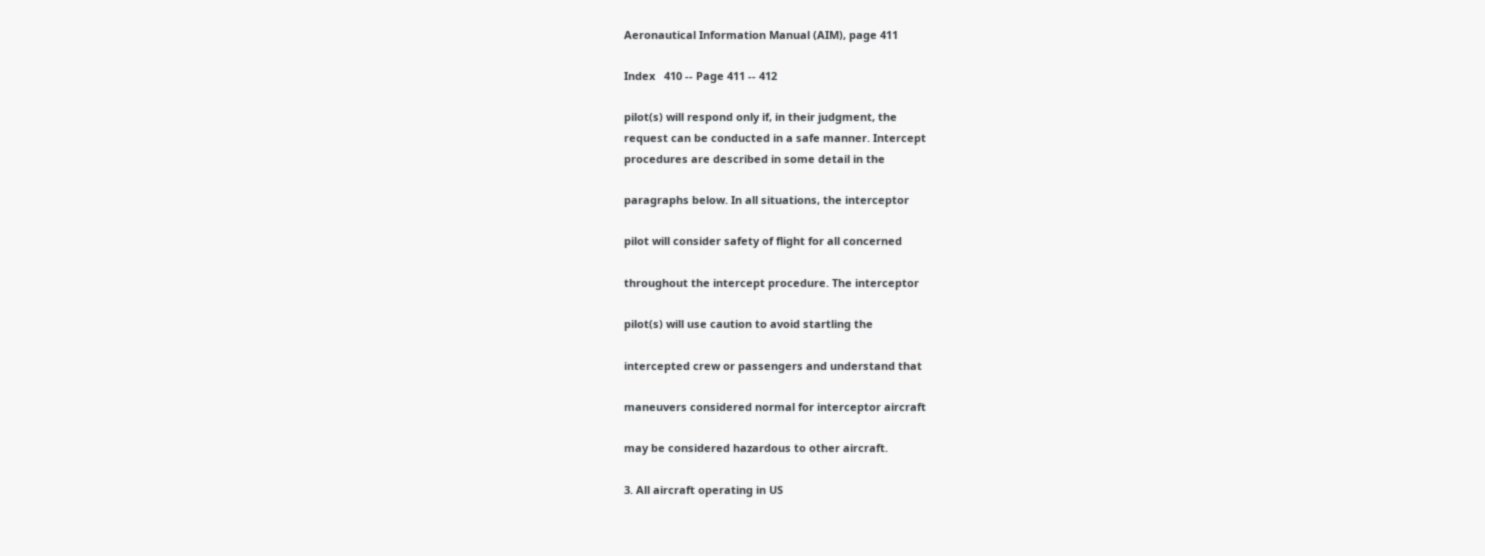Aeronautical Information Manual (AIM), page 411

Index   410 -- Page 411 -- 412

pilot(s) will respond only if, in their judgment, the
request can be conducted in a safe manner. Intercept
procedures are described in some detail in the

paragraphs below. In all situations, the interceptor

pilot will consider safety of flight for all concerned

throughout the intercept procedure. The interceptor

pilot(s) will use caution to avoid startling the

intercepted crew or passengers and understand that

maneuvers considered normal for interceptor aircraft

may be considered hazardous to other aircraft.

3. All aircraft operating in US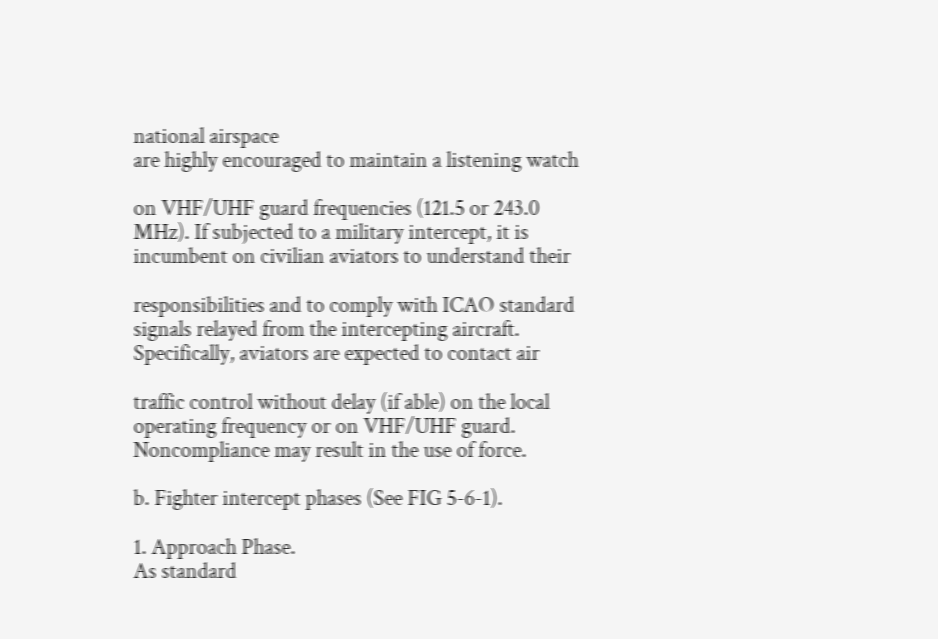national airspace
are highly encouraged to maintain a listening watch

on VHF/UHF guard frequencies (121.5 or 243.0
MHz). If subjected to a military intercept, it is
incumbent on civilian aviators to understand their

responsibilities and to comply with ICAO standard
signals relayed from the intercepting aircraft.
Specifically, aviators are expected to contact air

traffic control without delay (if able) on the local
operating frequency or on VHF/UHF guard.
Noncompliance may result in the use of force.

b. Fighter intercept phases (See FIG 5-6-1).

1. Approach Phase.
As standard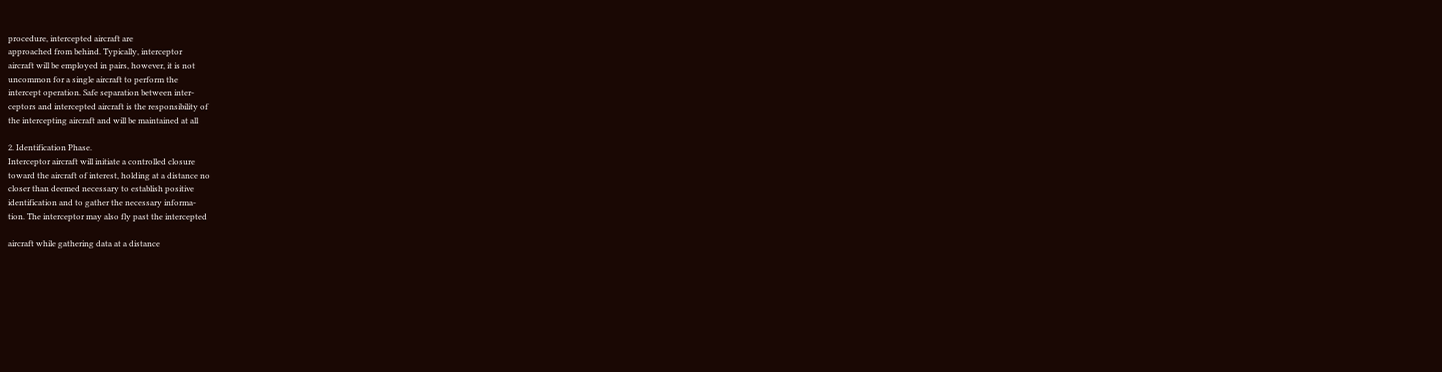procedure, intercepted aircraft are
approached from behind. Typically, interceptor
aircraft will be employed in pairs, however, it is not
uncommon for a single aircraft to perform the
intercept operation. Safe separation between inter-
ceptors and intercepted aircraft is the responsibility of
the intercepting aircraft and will be maintained at all

2. Identification Phase.
Interceptor aircraft will initiate a controlled closure
toward the aircraft of interest, holding at a distance no
closer than deemed necessary to establish positive
identification and to gather the necessary informa-
tion. The interceptor may also fly past the intercepted

aircraft while gathering data at a distance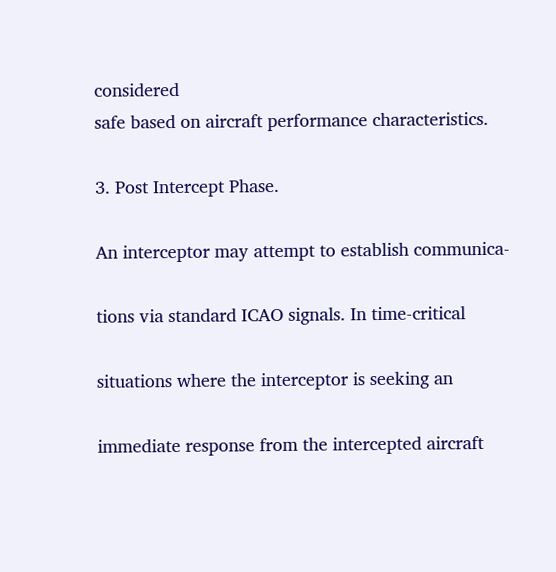considered
safe based on aircraft performance characteristics.

3. Post Intercept Phase.

An interceptor may attempt to establish communica-

tions via standard ICAO signals. In time-critical

situations where the interceptor is seeking an

immediate response from the intercepted aircraft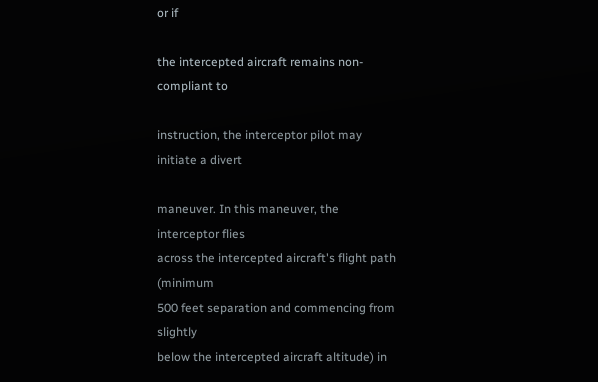or if

the intercepted aircraft remains non-compliant to

instruction, the interceptor pilot may initiate a divert

maneuver. In this maneuver, the interceptor flies
across the intercepted aircraft's flight path (minimum
500 feet separation and commencing from slightly
below the intercepted aircraft altitude) in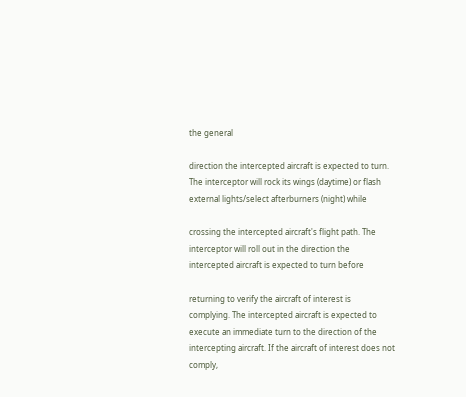the general

direction the intercepted aircraft is expected to turn.
The interceptor will rock its wings (daytime) or flash
external lights/select afterburners (night) while

crossing the intercepted aircraft's flight path. The
interceptor will roll out in the direction the
intercepted aircraft is expected to turn before

returning to verify the aircraft of interest is
complying. The intercepted aircraft is expected to
execute an immediate turn to the direction of the
intercepting aircraft. If the aircraft of interest does not
comply,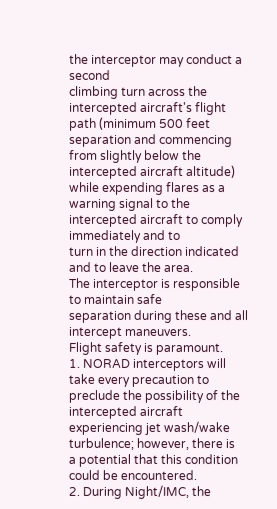the interceptor may conduct a second
climbing turn across the intercepted aircraft's flight
path (minimum 500 feet separation and commencing
from slightly below the intercepted aircraft altitude)
while expending flares as a warning signal to the
intercepted aircraft to comply immediately and to
turn in the direction indicated and to leave the area.
The interceptor is responsible to maintain safe
separation during these and all intercept maneuvers.
Flight safety is paramount.
1. NORAD interceptors will take every precaution to
preclude the possibility of the intercepted aircraft
experiencing jet wash/wake turbulence; however, there is
a potential that this condition could be encountered.
2. During Night/IMC, the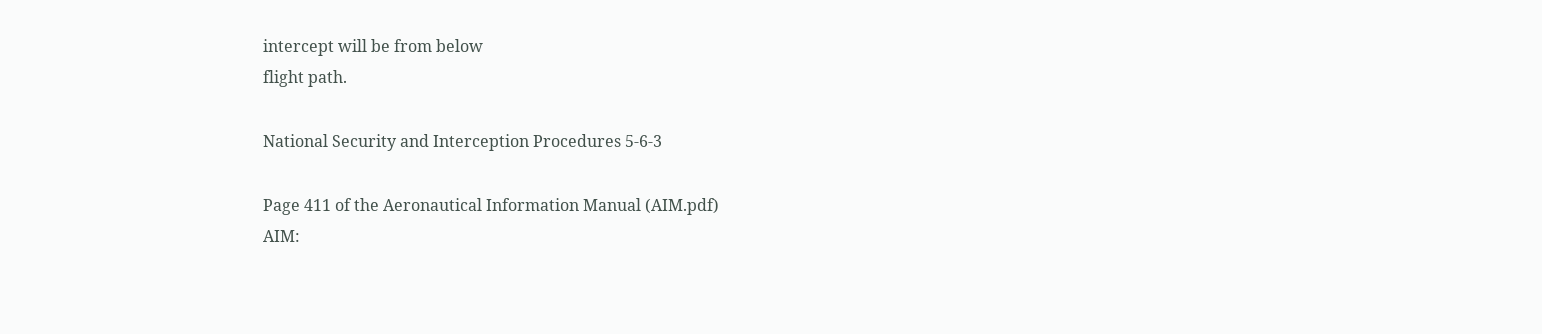intercept will be from below
flight path.

National Security and Interception Procedures 5-6-3

Page 411 of the Aeronautical Information Manual (AIM.pdf)
AIM: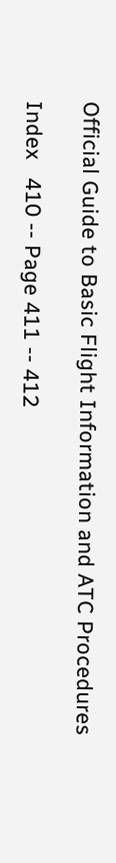Official Guide to Basic Flight Information and ATC Procedures

Index   410 -- Page 411 -- 412